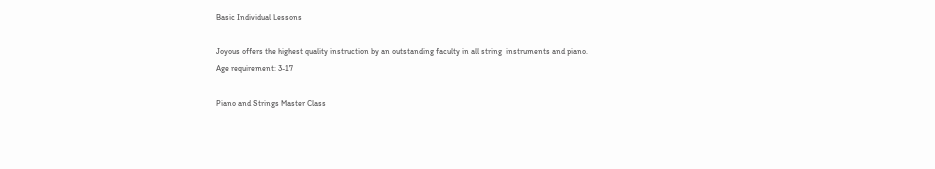Basic Individual Lessons

Joyous offers the highest quality instruction by an outstanding faculty in all string  instruments and piano.
Age requirement: 3-17

Piano and Strings Master Class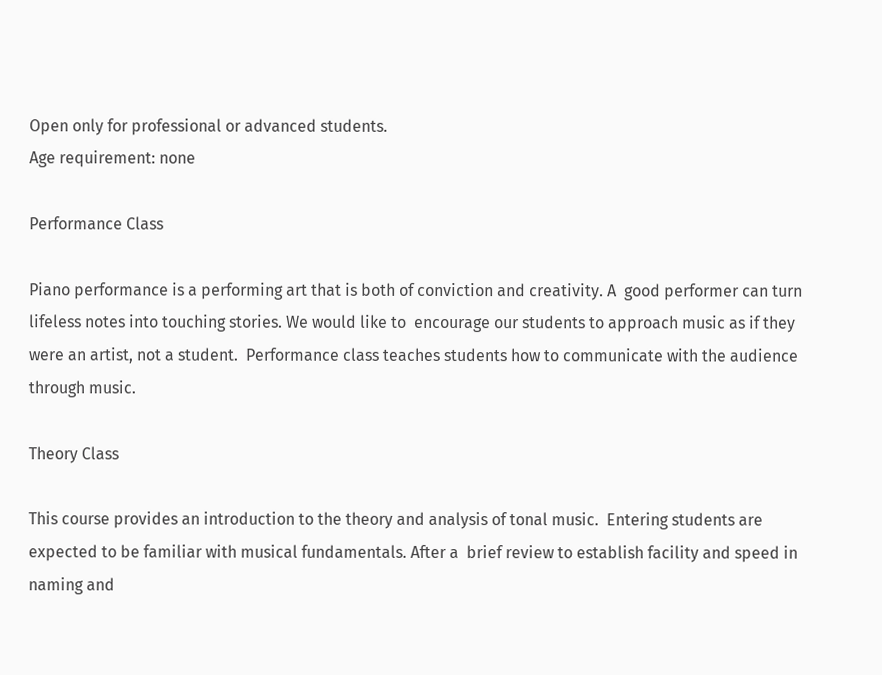Open only for professional or advanced students.
Age requirement: none

Performance Class

Piano performance is a performing art that is both of conviction and creativity. A  good performer can turn lifeless notes into touching stories. We would like to  encourage our students to approach music as if they were an artist, not a student.  Performance class teaches students how to communicate with the audience  through music.

Theory Class

This course provides an introduction to the theory and analysis of tonal music.  Entering students are expected to be familiar with musical fundamentals. After a  brief review to establish facility and speed in naming and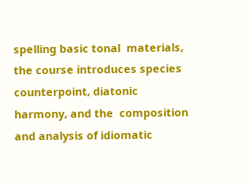spelling basic tonal  materials, the course introduces species counterpoint, diatonic harmony, and the  composition and analysis of idiomatic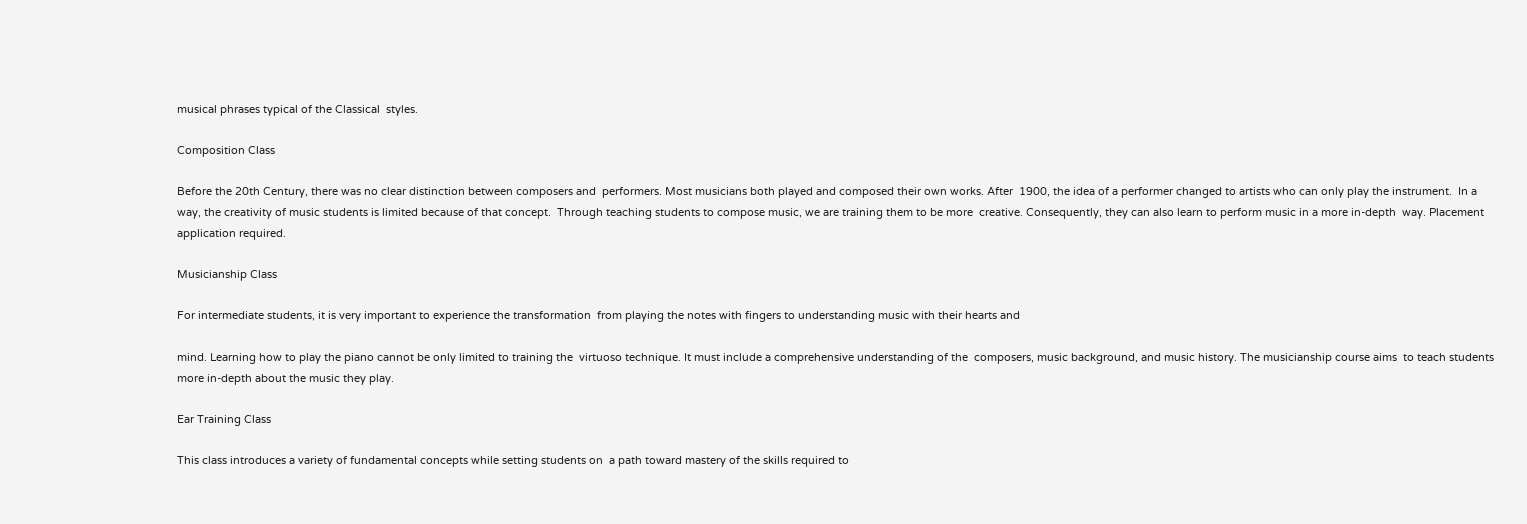musical phrases typical of the Classical  styles.

Composition Class

Before the 20th Century, there was no clear distinction between composers and  performers. Most musicians both played and composed their own works. After  1900, the idea of a performer changed to artists who can only play the instrument.  In a way, the creativity of music students is limited because of that concept.  Through teaching students to compose music, we are training them to be more  creative. Consequently, they can also learn to perform music in a more in-depth  way. Placement application required.

Musicianship Class

For intermediate students, it is very important to experience the transformation  from playing the notes with fingers to understanding music with their hearts and

mind. Learning how to play the piano cannot be only limited to training the  virtuoso technique. It must include a comprehensive understanding of the  composers, music background, and music history. The musicianship course aims  to teach students more in-depth about the music they play.

Ear Training Class

This class introduces a variety of fundamental concepts while setting students on  a path toward mastery of the skills required to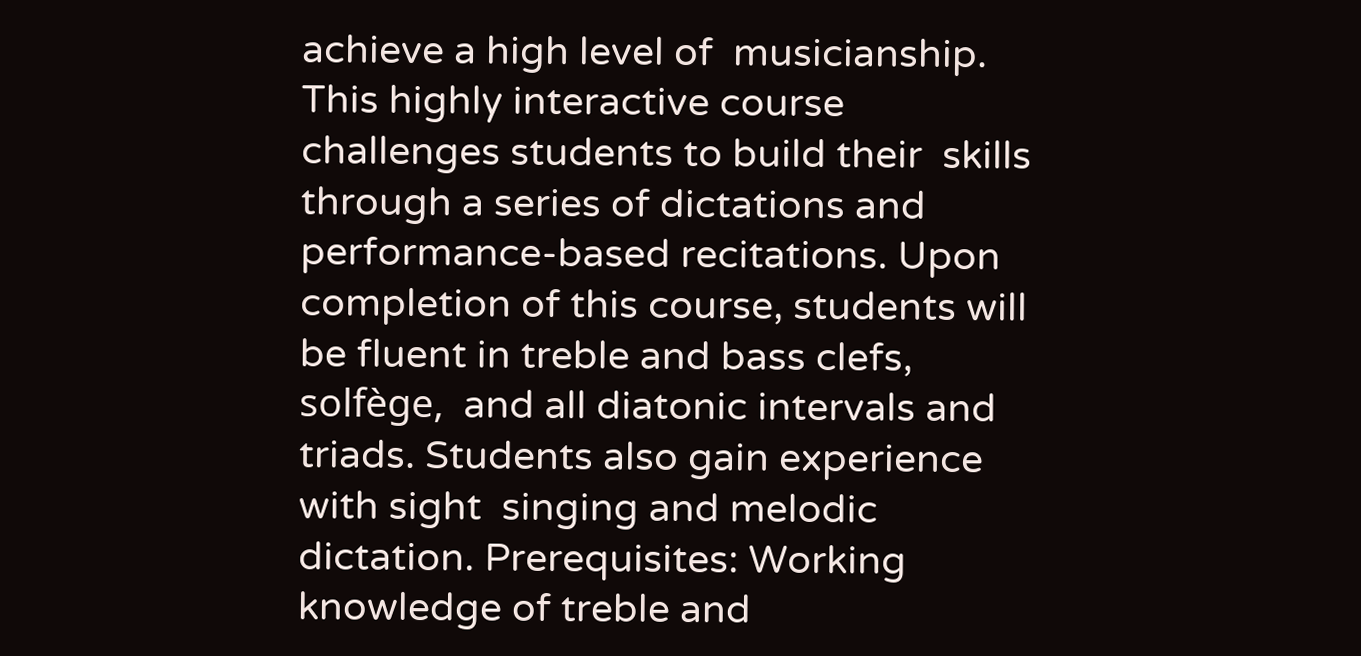achieve a high level of  musicianship. This highly interactive course challenges students to build their  skills through a series of dictations and performance-based recitations. Upon  completion of this course, students will be fluent in treble and bass clefs,  solfège,  and all diatonic intervals and triads. Students also gain experience with sight  singing and melodic dictation. Prerequisites: Working knowledge of treble and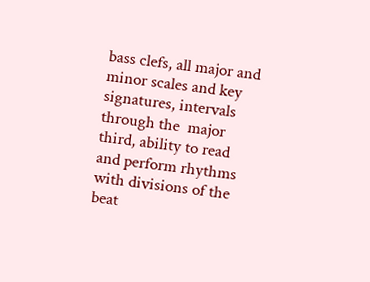bass clefs, all major and minor scales and key signatures, intervals through the  major third, ability to read and perform rhythms with divisions of the beat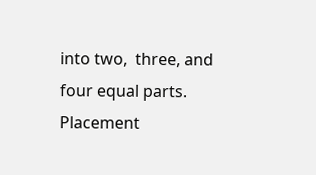into two,  three, and four equal parts. Placement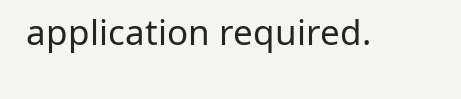application required.